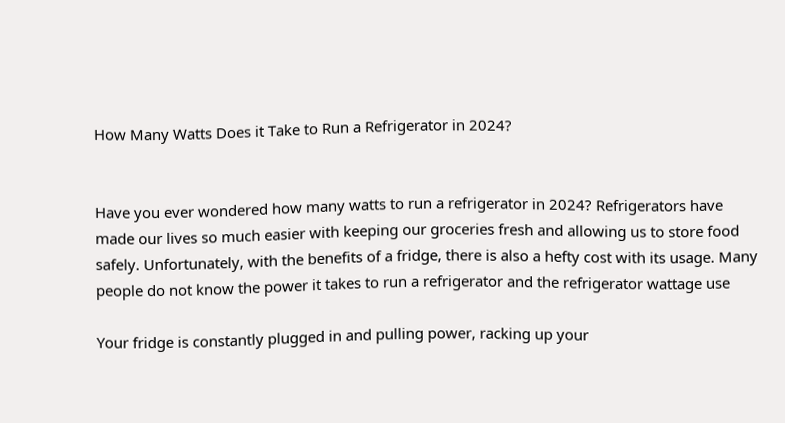How Many Watts Does it Take to Run a Refrigerator in 2024?


Have you ever wondered how many watts to run a refrigerator in 2024? Refrigerators have made our lives so much easier with keeping our groceries fresh and allowing us to store food safely. Unfortunately, with the benefits of a fridge, there is also a hefty cost with its usage. Many people do not know the power it takes to run a refrigerator and the refrigerator wattage use

Your fridge is constantly plugged in and pulling power, racking up your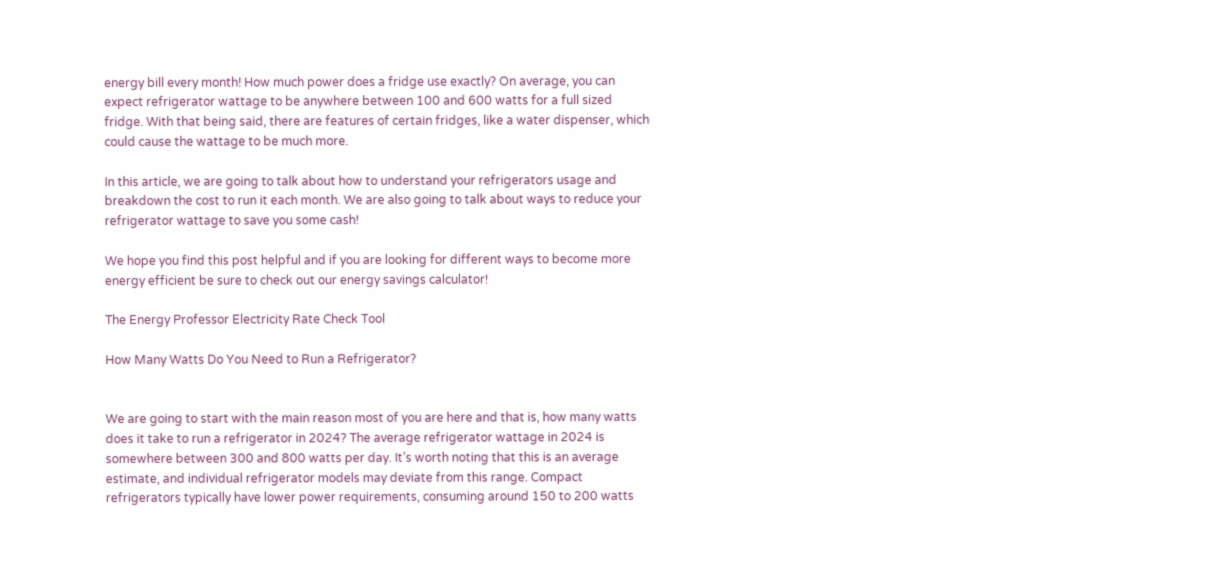energy bill every month! How much power does a fridge use exactly? On average, you can expect refrigerator wattage to be anywhere between 100 and 600 watts for a full sized fridge. With that being said, there are features of certain fridges, like a water dispenser, which could cause the wattage to be much more.

In this article, we are going to talk about how to understand your refrigerators usage and breakdown the cost to run it each month. We are also going to talk about ways to reduce your refrigerator wattage to save you some cash!

We hope you find this post helpful and if you are looking for different ways to become more energy efficient be sure to check out our energy savings calculator!

The Energy Professor Electricity Rate Check Tool

How Many Watts Do You Need to Run a Refrigerator?


We are going to start with the main reason most of you are here and that is, how many watts does it take to run a refrigerator in 2024? The average refrigerator wattage in 2024 is somewhere between 300 and 800 watts per day. It’s worth noting that this is an average estimate, and individual refrigerator models may deviate from this range. Compact refrigerators typically have lower power requirements, consuming around 150 to 200 watts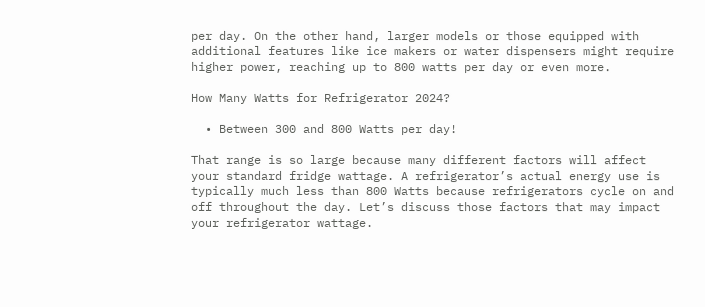per day. On the other hand, larger models or those equipped with additional features like ice makers or water dispensers might require higher power, reaching up to 800 watts per day or even more.

How Many Watts for Refrigerator 2024?

  • Between 300 and 800 Watts per day!

That range is so large because many different factors will affect your standard fridge wattage. A refrigerator’s actual energy use is typically much less than 800 Watts because refrigerators cycle on and off throughout the day. Let’s discuss those factors that may impact your refrigerator wattage.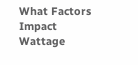What Factors Impact Wattage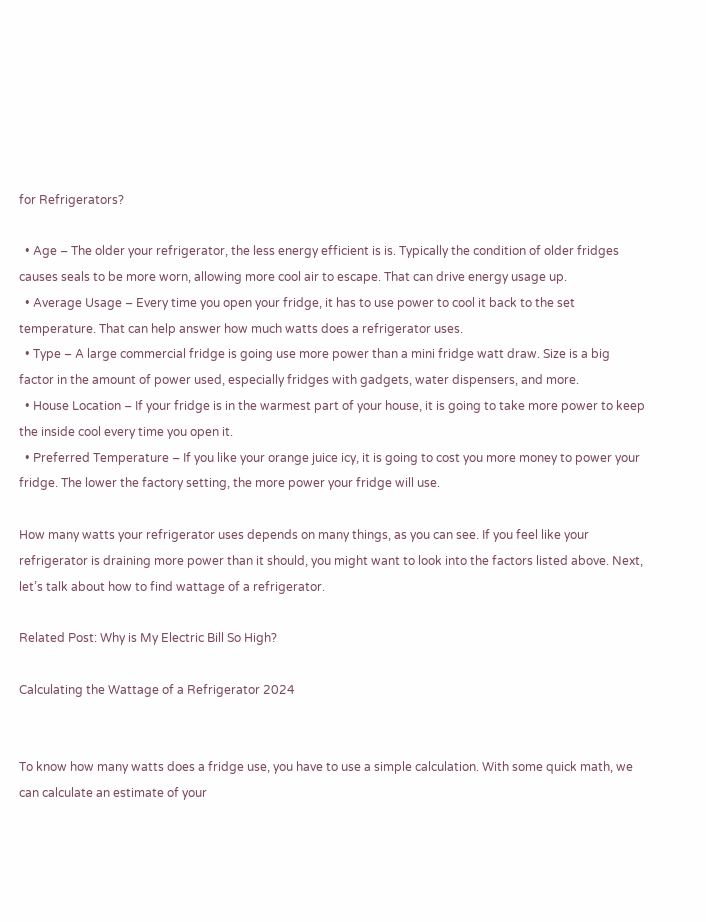for Refrigerators?

  • Age – The older your refrigerator, the less energy efficient is is. Typically the condition of older fridges causes seals to be more worn, allowing more cool air to escape. That can drive energy usage up.
  • Average Usage – Every time you open your fridge, it has to use power to cool it back to the set temperature. That can help answer how much watts does a refrigerator uses.
  • Type – A large commercial fridge is going use more power than a mini fridge watt draw. Size is a big factor in the amount of power used, especially fridges with gadgets, water dispensers, and more.
  • House Location – If your fridge is in the warmest part of your house, it is going to take more power to keep the inside cool every time you open it.
  • Preferred Temperature – If you like your orange juice icy, it is going to cost you more money to power your fridge. The lower the factory setting, the more power your fridge will use.

How many watts your refrigerator uses depends on many things, as you can see. If you feel like your refrigerator is draining more power than it should, you might want to look into the factors listed above. Next, let’s talk about how to find wattage of a refrigerator.

Related Post: Why is My Electric Bill So High?

Calculating the Wattage of a Refrigerator 2024


To know how many watts does a fridge use, you have to use a simple calculation. With some quick math, we can calculate an estimate of your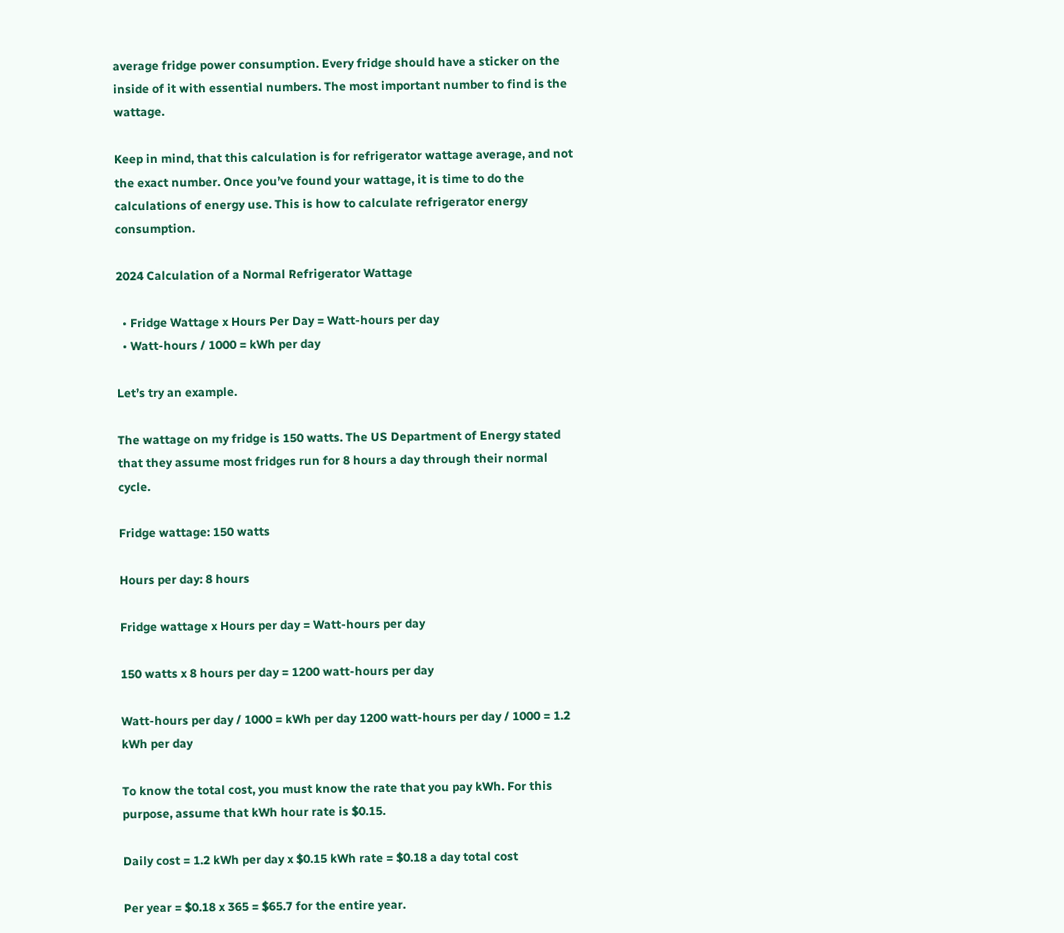average fridge power consumption. Every fridge should have a sticker on the inside of it with essential numbers. The most important number to find is the wattage.

Keep in mind, that this calculation is for refrigerator wattage average, and not the exact number. Once you’ve found your wattage, it is time to do the calculations of energy use. This is how to calculate refrigerator energy consumption.

2024 Calculation of a Normal Refrigerator Wattage

  • Fridge Wattage x Hours Per Day = Watt-hours per day
  • Watt-hours / 1000 = kWh per day

Let’s try an example.

The wattage on my fridge is 150 watts. The US Department of Energy stated that they assume most fridges run for 8 hours a day through their normal cycle.

Fridge wattage: 150 watts

Hours per day: 8 hours

Fridge wattage x Hours per day = Watt-hours per day

150 watts x 8 hours per day = 1200 watt-hours per day

Watt-hours per day / 1000 = kWh per day 1200 watt-hours per day / 1000 = 1.2 kWh per day

To know the total cost, you must know the rate that you pay kWh. For this purpose, assume that kWh hour rate is $0.15.

Daily cost = 1.2 kWh per day x $0.15 kWh rate = $0.18 a day total cost

Per year = $0.18 x 365 = $65.7 for the entire year.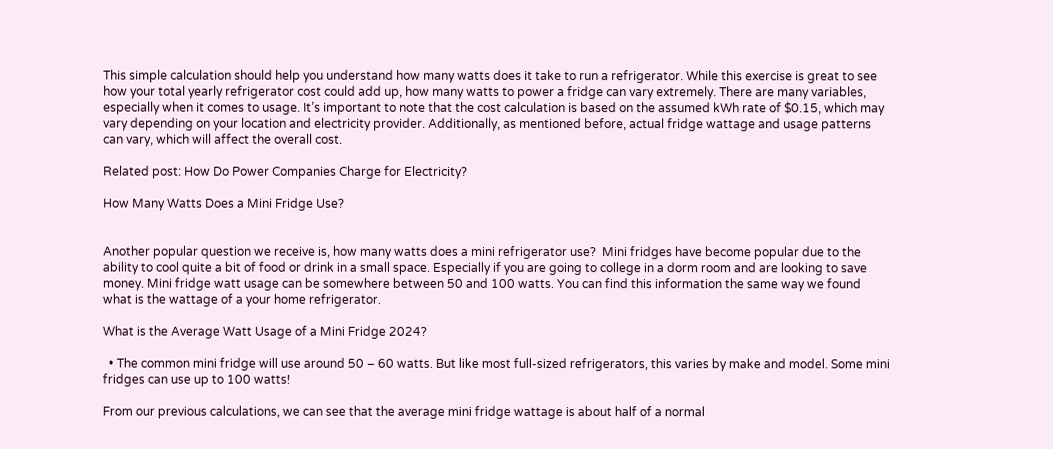This simple calculation should help you understand how many watts does it take to run a refrigerator. While this exercise is great to see how your total yearly refrigerator cost could add up, how many watts to power a fridge can vary extremely. There are many variables, especially when it comes to usage. It’s important to note that the cost calculation is based on the assumed kWh rate of $0.15, which may vary depending on your location and electricity provider. Additionally, as mentioned before, actual fridge wattage and usage patterns can vary, which will affect the overall cost.

Related post: How Do Power Companies Charge for Electricity?

How Many Watts Does a Mini Fridge Use?


Another popular question we receive is, how many watts does a mini refrigerator use?  Mini fridges have become popular due to the ability to cool quite a bit of food or drink in a small space. Especially if you are going to college in a dorm room and are looking to save money. Mini fridge watt usage can be somewhere between 50 and 100 watts. You can find this information the same way we found what is the wattage of a your home refrigerator.

What is the Average Watt Usage of a Mini Fridge 2024?

  • The common mini fridge will use around 50 – 60 watts. But like most full-sized refrigerators, this varies by make and model. Some mini fridges can use up to 100 watts!

From our previous calculations, we can see that the average mini fridge wattage is about half of a normal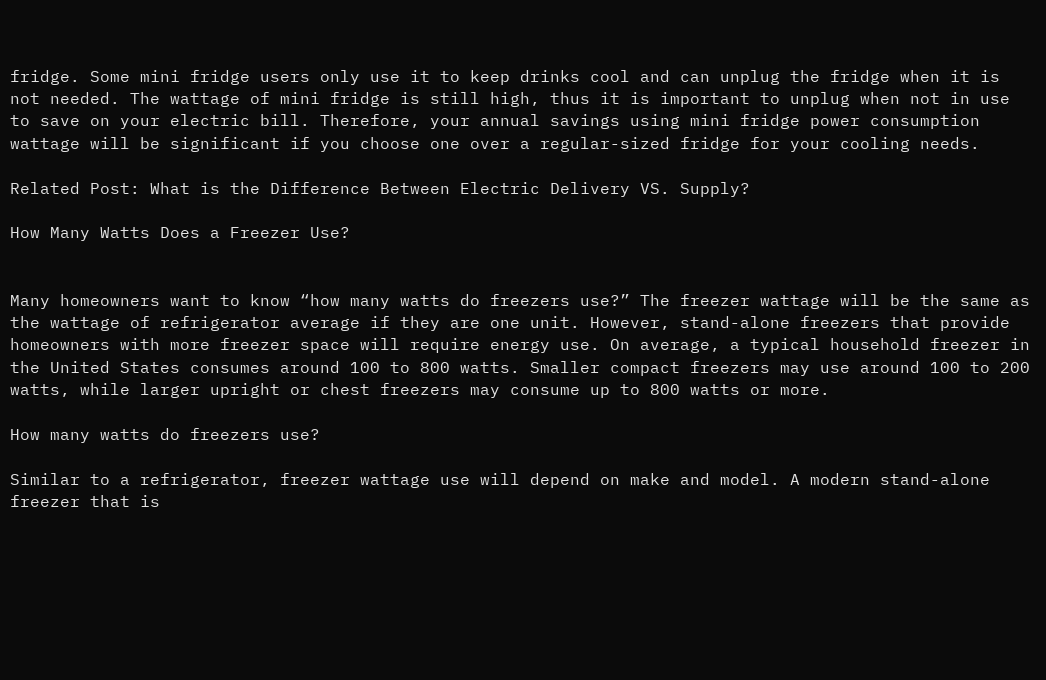fridge. Some mini fridge users only use it to keep drinks cool and can unplug the fridge when it is not needed. The wattage of mini fridge is still high, thus it is important to unplug when not in use to save on your electric bill. Therefore, your annual savings using mini fridge power consumption wattage will be significant if you choose one over a regular-sized fridge for your cooling needs.

Related Post: What is the Difference Between Electric Delivery VS. Supply?

How Many Watts Does a Freezer Use?


Many homeowners want to know “how many watts do freezers use?” The freezer wattage will be the same as the wattage of refrigerator average if they are one unit. However, stand-alone freezers that provide homeowners with more freezer space will require energy use. On average, a typical household freezer in the United States consumes around 100 to 800 watts. Smaller compact freezers may use around 100 to 200 watts, while larger upright or chest freezers may consume up to 800 watts or more.

How many watts do freezers use?

Similar to a refrigerator, freezer wattage use will depend on make and model. A modern stand-alone freezer that is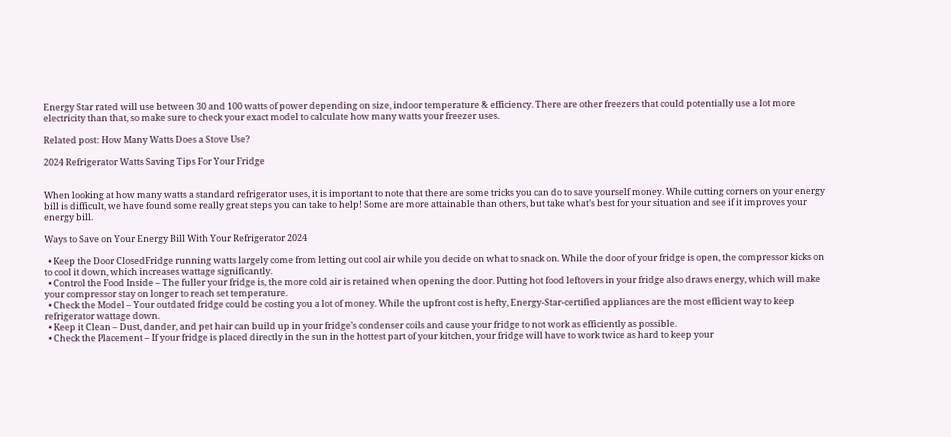Energy Star rated will use between 30 and 100 watts of power depending on size, indoor temperature & efficiency. There are other freezers that could potentially use a lot more electricity than that, so make sure to check your exact model to calculate how many watts your freezer uses.

Related post: How Many Watts Does a Stove Use?

2024 Refrigerator Watts Saving Tips For Your Fridge


When looking at how many watts a standard refrigerator uses, it is important to note that there are some tricks you can do to save yourself money. While cutting corners on your energy bill is difficult, we have found some really great steps you can take to help! Some are more attainable than others, but take what’s best for your situation and see if it improves your energy bill.

Ways to Save on Your Energy Bill With Your Refrigerator 2024

  • Keep the Door ClosedFridge running watts largely come from letting out cool air while you decide on what to snack on. While the door of your fridge is open, the compressor kicks on to cool it down, which increases wattage significantly.
  • Control the Food Inside – The fuller your fridge is, the more cold air is retained when opening the door. Putting hot food leftovers in your fridge also draws energy, which will make your compressor stay on longer to reach set temperature.
  • Check the Model – Your outdated fridge could be costing you a lot of money. While the upfront cost is hefty, Energy-Star-certified appliances are the most efficient way to keep refrigerator wattage down.
  • Keep it Clean – Dust, dander, and pet hair can build up in your fridge’s condenser coils and cause your fridge to not work as efficiently as possible.
  • Check the Placement – If your fridge is placed directly in the sun in the hottest part of your kitchen, your fridge will have to work twice as hard to keep your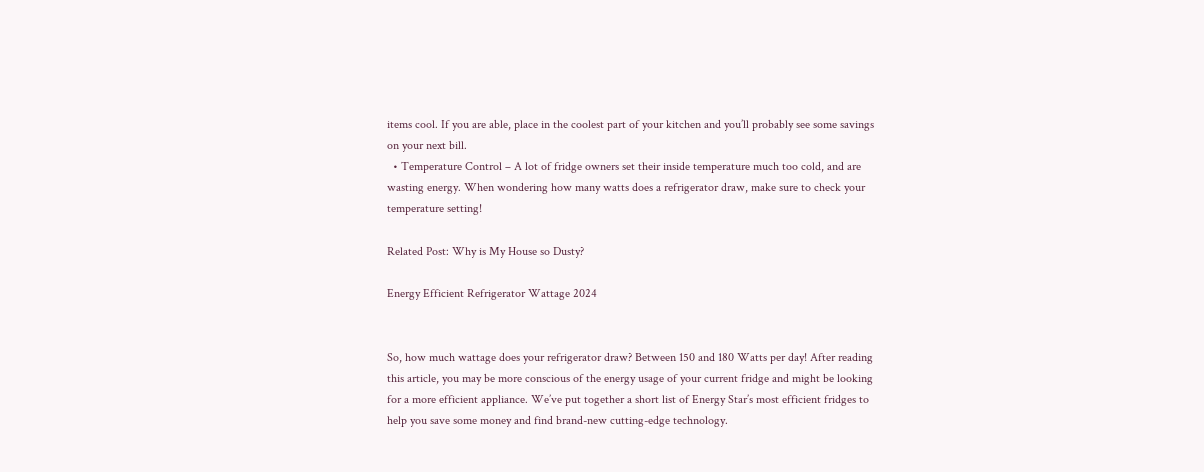items cool. If you are able, place in the coolest part of your kitchen and you’ll probably see some savings on your next bill.
  • Temperature Control – A lot of fridge owners set their inside temperature much too cold, and are wasting energy. When wondering how many watts does a refrigerator draw, make sure to check your temperature setting!

Related Post: Why is My House so Dusty?

Energy Efficient Refrigerator Wattage 2024


So, how much wattage does your refrigerator draw? Between 150 and 180 Watts per day! After reading this article, you may be more conscious of the energy usage of your current fridge and might be looking for a more efficient appliance. We’ve put together a short list of Energy Star’s most efficient fridges to help you save some money and find brand-new cutting-edge technology.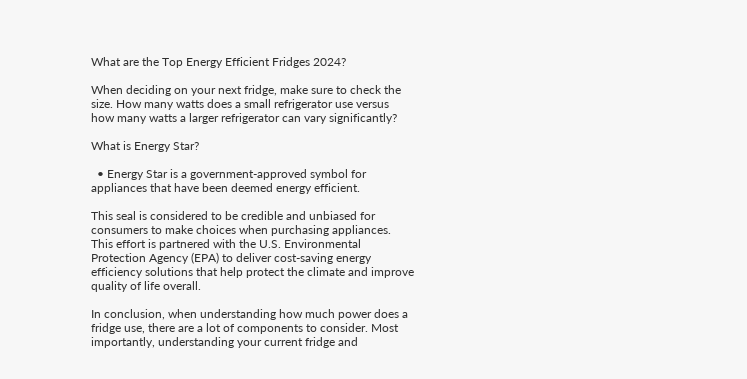What are the Top Energy Efficient Fridges 2024?

When deciding on your next fridge, make sure to check the size. How many watts does a small refrigerator use versus how many watts a larger refrigerator can vary significantly?

What is Energy Star?

  • Energy Star is a government-approved symbol for appliances that have been deemed energy efficient.

This seal is considered to be credible and unbiased for consumers to make choices when purchasing appliances. This effort is partnered with the U.S. Environmental Protection Agency (EPA) to deliver cost-saving energy efficiency solutions that help protect the climate and improve quality of life overall.

In conclusion, when understanding how much power does a fridge use, there are a lot of components to consider. Most importantly, understanding your current fridge and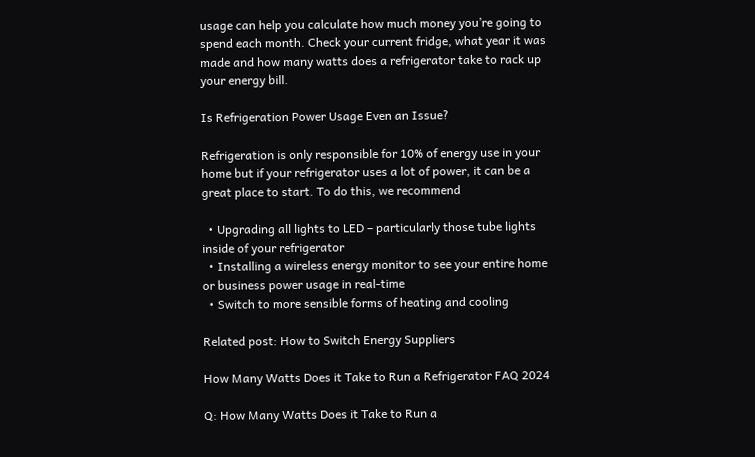usage can help you calculate how much money you’re going to spend each month. Check your current fridge, what year it was made and how many watts does a refrigerator take to rack up your energy bill.

Is Refrigeration Power Usage Even an Issue?

Refrigeration is only responsible for 10% of energy use in your home but if your refrigerator uses a lot of power, it can be a great place to start. To do this, we recommend

  • Upgrading all lights to LED – particularly those tube lights inside of your refrigerator
  • Installing a wireless energy monitor to see your entire home or business power usage in real-time
  • Switch to more sensible forms of heating and cooling

Related post: How to Switch Energy Suppliers

How Many Watts Does it Take to Run a Refrigerator FAQ 2024

Q: How Many Watts Does it Take to Run a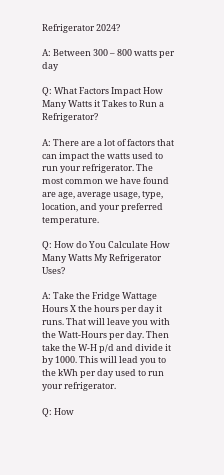Refrigerator 2024?

A: Between 300 – 800 watts per day

Q: What Factors Impact How Many Watts it Takes to Run a Refrigerator?

A: There are a lot of factors that can impact the watts used to run your refrigerator. The most common we have found are age, average usage, type, location, and your preferred temperature.

Q: How do You Calculate How Many Watts My Refrigerator Uses?

A: Take the Fridge Wattage Hours X the hours per day it runs. That will leave you with the Watt-Hours per day. Then take the W-H p/d and divide it by 1000. This will lead you to the kWh per day used to run your refrigerator.

Q: How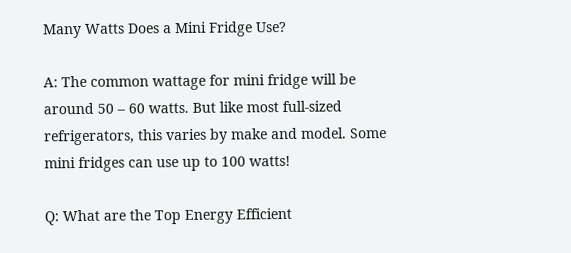Many Watts Does a Mini Fridge Use?

A: The common wattage for mini fridge will be around 50 – 60 watts. But like most full-sized refrigerators, this varies by make and model. Some mini fridges can use up to 100 watts!

Q: What are the Top Energy Efficient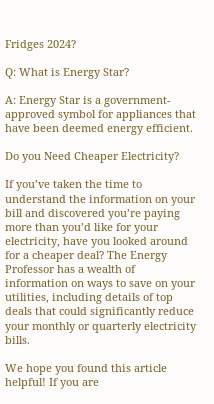Fridges 2024?

Q: What is Energy Star?

A: Energy Star is a government-approved symbol for appliances that have been deemed energy efficient.

Do you Need Cheaper Electricity?

If you’ve taken the time to understand the information on your bill and discovered you’re paying more than you’d like for your electricity, have you looked around for a cheaper deal? The Energy Professor has a wealth of information on ways to save on your utilities, including details of top deals that could significantly reduce your monthly or quarterly electricity bills.

We hope you found this article helpful! If you are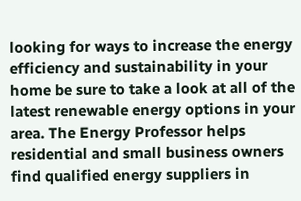looking for ways to increase the energy efficiency and sustainability in your home be sure to take a look at all of the latest renewable energy options in your area. The Energy Professor helps residential and small business owners find qualified energy suppliers in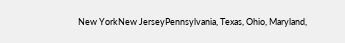New YorkNew JerseyPennsylvania, Texas, Ohio, Maryland,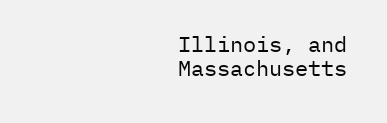Illinois, and Massachusetts